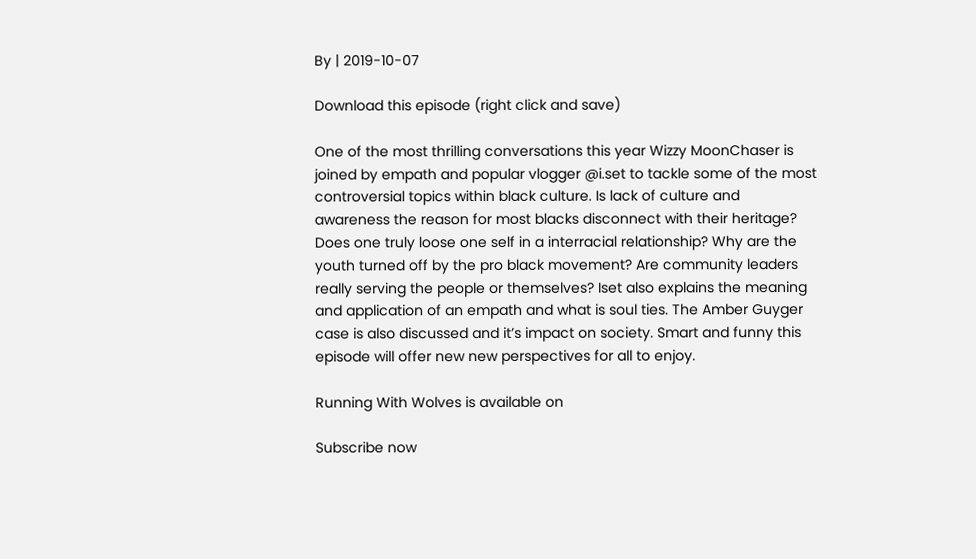By | 2019-10-07

Download this episode (right click and save)

One of the most thrilling conversations this year Wizzy MoonChaser is joined by empath and popular vlogger @i.set to tackle some of the most controversial topics within black culture. Is lack of culture and awareness the reason for most blacks disconnect with their heritage? Does one truly loose one self in a interracial relationship? Why are the youth turned off by the pro black movement? Are community leaders really serving the people or themselves? Iset also explains the meaning and application of an empath and what is soul ties. The Amber Guyger case is also discussed and it’s impact on society. Smart and funny this episode will offer new new perspectives for all to enjoy.

Running With Wolves is available on

Subscribe now